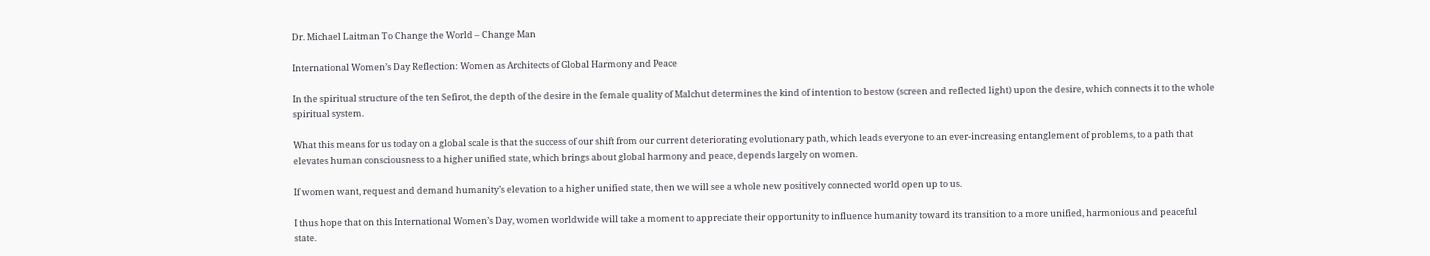Dr. Michael Laitman To Change the World – Change Man

International Women’s Day Reflection: Women as Architects of Global Harmony and Peace

In the spiritual structure of the ten Sefirot, the depth of the desire in the female quality of Malchut determines the kind of intention to bestow (screen and reflected light) upon the desire, which connects it to the whole spiritual system.

What this means for us today on a global scale is that the success of our shift from our current deteriorating evolutionary path, which leads everyone to an ever-increasing entanglement of problems, to a path that elevates human consciousness to a higher unified state, which brings about global harmony and peace, depends largely on women.

If women want, request and demand humanity’s elevation to a higher unified state, then we will see a whole new positively connected world open up to us.

I thus hope that on this International Women’s Day, women worldwide will take a moment to appreciate their opportunity to influence humanity toward its transition to a more unified, harmonious and peaceful state.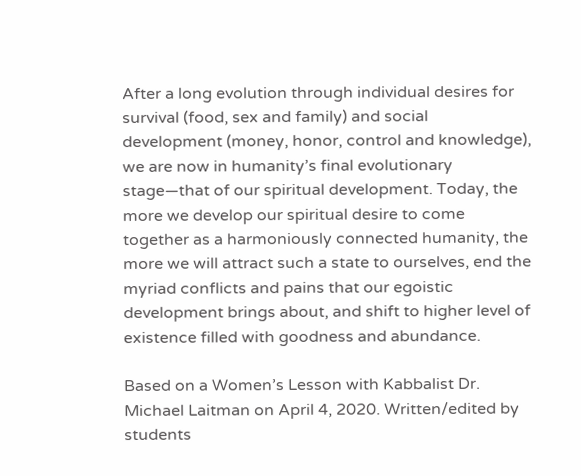After a long evolution through individual desires for survival (food, sex and family) and social development (money, honor, control and knowledge), we are now in humanity’s final evolutionary stage—that of our spiritual development. Today, the more we develop our spiritual desire to come together as a harmoniously connected humanity, the more we will attract such a state to ourselves, end the myriad conflicts and pains that our egoistic development brings about, and shift to higher level of existence filled with goodness and abundance.

Based on a Women’s Lesson with Kabbalist Dr. Michael Laitman on April 4, 2020. Written/edited by students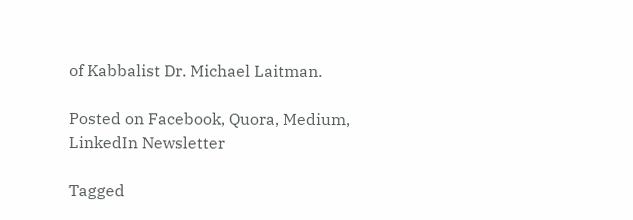of Kabbalist Dr. Michael Laitman.

Posted on Facebook, Quora, Medium, LinkedIn Newsletter

Tagged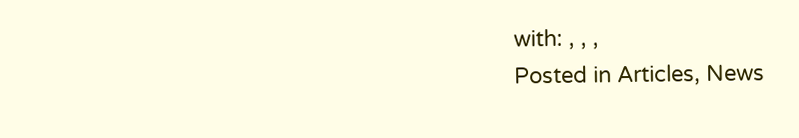with: , , ,
Posted in Articles, News